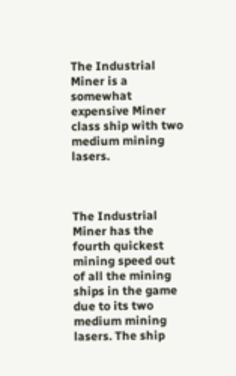The Industrial Miner is a somewhat expensive Miner class ship with two medium mining lasers.



The Industrial Miner has the fourth quickest mining speed out of all the mining ships in the game due to its two medium mining lasers. The ship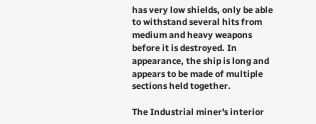has very low shields, only be able to withstand several hits from medium and heavy weapons before it is destroyed. In appearance, the ship is long and appears to be made of multiple sections held together.

The Industrial miner's interior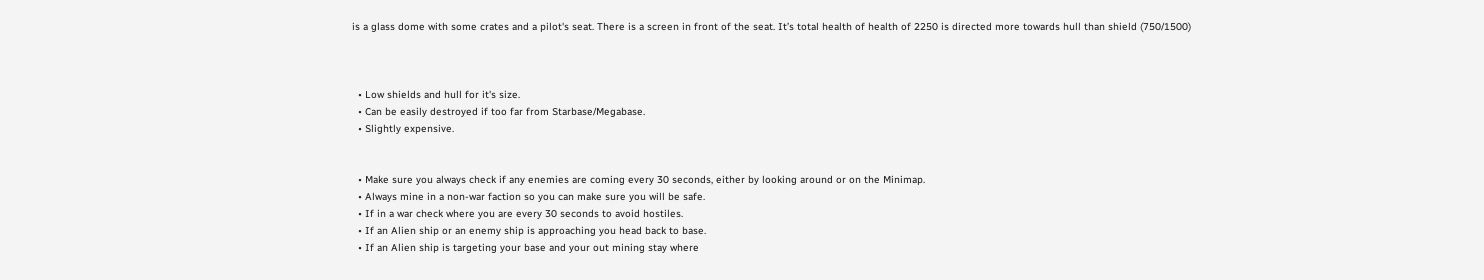is a glass dome with some crates and a pilot's seat. There is a screen in front of the seat. It’s total health of health of 2250 is directed more towards hull than shield (750/1500)



  • Low shields and hull for it's size.
  • Can be easily destroyed if too far from Starbase/Megabase.
  • Slightly expensive.


  • Make sure you always check if any enemies are coming every 30 seconds, either by looking around or on the Minimap.
  • Always mine in a non-war faction so you can make sure you will be safe.
  • If in a war check where you are every 30 seconds to avoid hostiles.
  • If an Alien ship or an enemy ship is approaching you head back to base.
  • If an Alien ship is targeting your base and your out mining stay where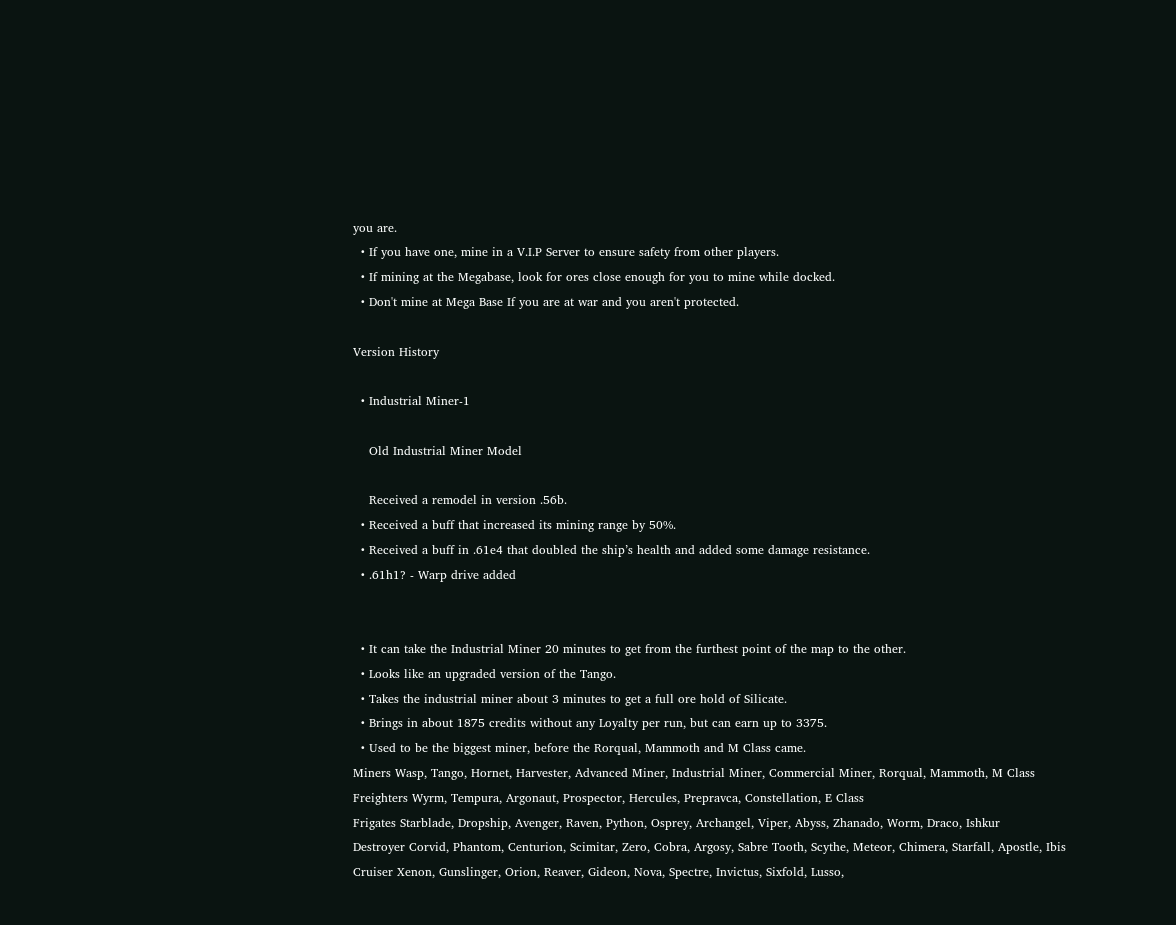you are.
  • If you have one, mine in a V.I.P Server to ensure safety from other players.
  • If mining at the Megabase, look for ores close enough for you to mine while docked.
  • Don't mine at Mega Base If you are at war and you aren't protected.

Version History

  • Industrial Miner-1

    Old Industrial Miner Model

    Received a remodel in version .56b.
  • Received a buff that increased its mining range by 50%.
  • Received a buff in .61e4 that doubled the ship’s health and added some damage resistance.
  • .61h1? - Warp drive added


  • It can take the Industrial Miner 20 minutes to get from the furthest point of the map to the other.
  • Looks like an upgraded version of the Tango.
  • Takes the industrial miner about 3 minutes to get a full ore hold of Silicate.
  • Brings in about 1875 credits without any Loyalty per run, but can earn up to 3375.
  • Used to be the biggest miner, before the Rorqual, Mammoth and M Class came.
Miners Wasp, Tango, Hornet, Harvester, Advanced Miner, Industrial Miner, Commercial Miner, Rorqual, Mammoth, M Class
Freighters Wyrm, Tempura, Argonaut, Prospector, Hercules, Prepravca, Constellation, E Class
Frigates Starblade, Dropship, Avenger, Raven, Python, Osprey, Archangel, Viper, Abyss, Zhanado, Worm, Draco, Ishkur
Destroyer Corvid, Phantom, Centurion, Scimitar, Zero, Cobra, Argosy, Sabre Tooth, Scythe, Meteor, Chimera, Starfall, Apostle, Ibis
Cruiser Xenon, Gunslinger, Orion, Reaver, Gideon, Nova, Spectre, Invictus, Sixfold, Lusso,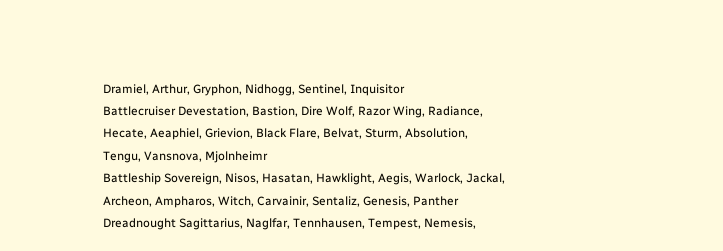Dramiel, Arthur, Gryphon, Nidhogg, Sentinel, Inquisitor
Battlecruiser Devestation, Bastion, Dire Wolf, Razor Wing, Radiance, Hecate, Aeaphiel, Grievion, Black Flare, Belvat, Sturm, Absolution, Tengu, Vansnova, Mjolnheimr
Battleship Sovereign, Nisos, Hasatan, Hawklight, Aegis, Warlock, Jackal, Archeon, Ampharos, Witch, Carvainir, Sentaliz, Genesis, Panther
Dreadnought Sagittarius, Naglfar, Tennhausen, Tempest, Nemesis,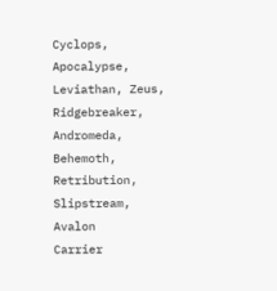Cyclops, Apocalypse, Leviathan, Zeus, Ridgebreaker, Andromeda, Behemoth, Retribution, Slipstream, Avalon
Carrier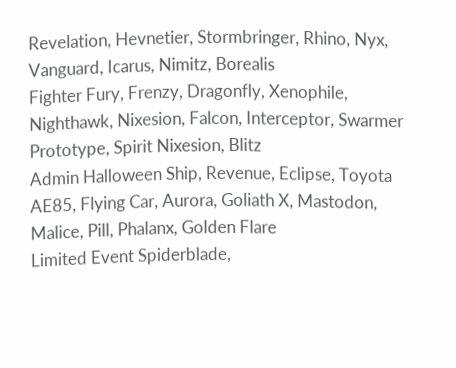Revelation, Hevnetier, Stormbringer, Rhino, Nyx, Vanguard, Icarus, Nimitz, Borealis
Fighter Fury, Frenzy, Dragonfly, Xenophile, Nighthawk, Nixesion, Falcon, Interceptor, Swarmer Prototype, Spirit Nixesion, Blitz
Admin Halloween Ship, Revenue, Eclipse, Toyota AE85, Flying Car, Aurora, Goliath X, Mastodon, Malice, Pill, Phalanx, Golden Flare
Limited Event Spiderblade,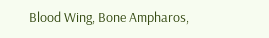Blood Wing, Bone Ampharos,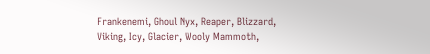Frankenemi, Ghoul Nyx, Reaper, Blizzard, Viking, Icy, Glacier, Wooly Mammoth,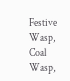Festive Wasp, Coal Wasp,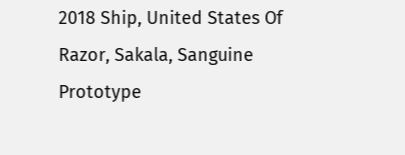2018 Ship, United States Of Razor, Sakala, Sanguine
Prototype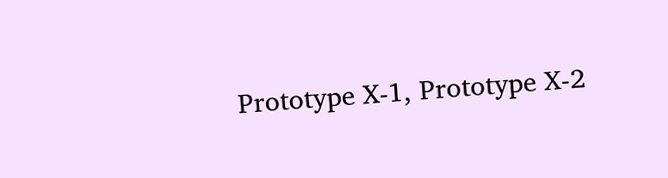Prototype X-1, Prototype X-2